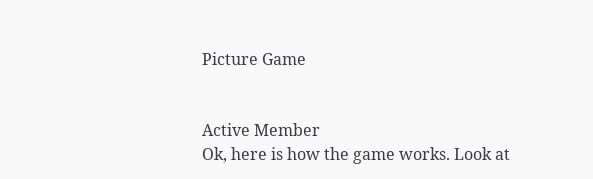Picture Game


Active Member
Ok, here is how the game works. Look at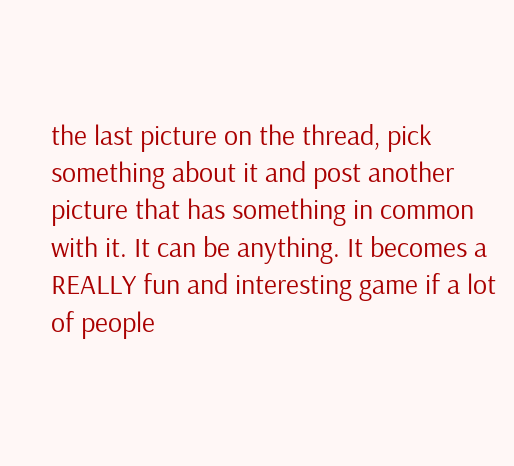the last picture on the thread, pick something about it and post another picture that has something in common with it. It can be anything. It becomes a REALLY fun and interesting game if a lot of people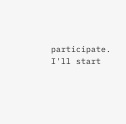participate. I'll start